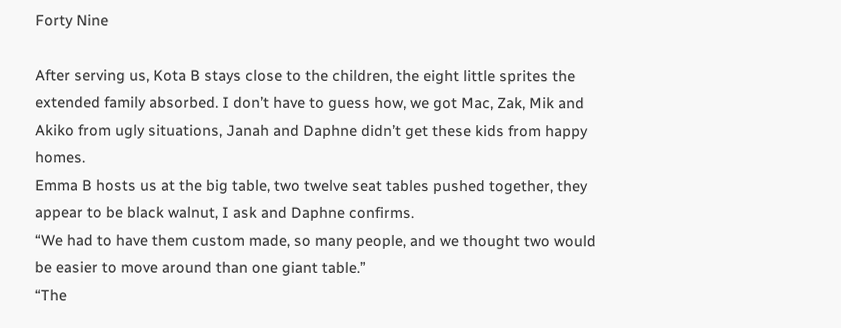Forty Nine

After serving us, Kota B stays close to the children, the eight little sprites the extended family absorbed. I don’t have to guess how, we got Mac, Zak, Mik and Akiko from ugly situations, Janah and Daphne didn’t get these kids from happy homes.
Emma B hosts us at the big table, two twelve seat tables pushed together, they appear to be black walnut, I ask and Daphne confirms.
“We had to have them custom made, so many people, and we thought two would be easier to move around than one giant table.”
“The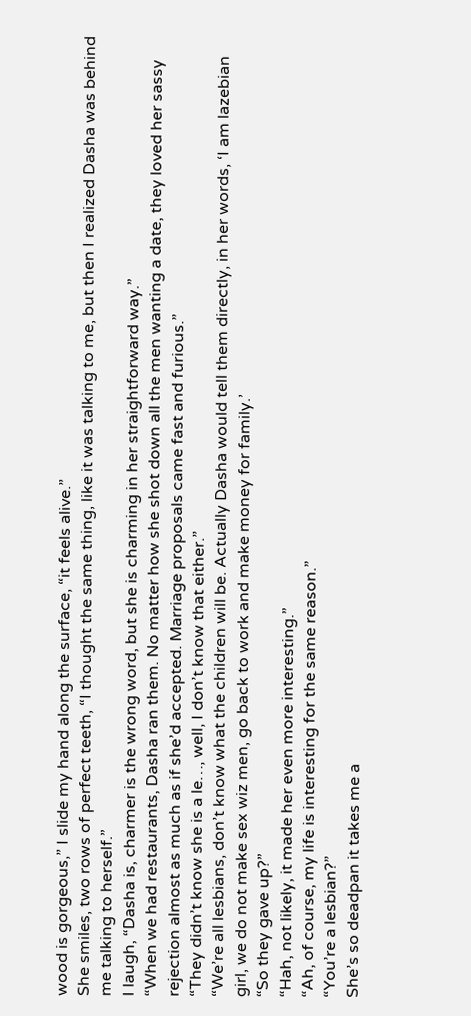wood is gorgeous,” I slide my hand along the surface, “it feels alive.”
She smiles, two rows of perfect teeth, “I thought the same thing, like it was talking to me, but then I realized Dasha was behind me talking to herself.”
I laugh, “Dasha is, charmer is the wrong word, but she is charming in her straightforward way.”
“When we had restaurants, Dasha ran them. No matter how she shot down all the men wanting a date, they loved her sassy rejection almost as much as if she’d accepted. Marriage proposals came fast and furious.”
“They didn’t know she is a le…, well, I don’t know that either.”
“We’re all lesbians, don’t know what the children will be. Actually Dasha would tell them directly, in her words, ‘I am lazebian girl, we do not make sex wiz men, go back to work and make money for family.’
“So they gave up?”
“Hah, not likely, it made her even more interesting.”
“Ah, of course, my life is interesting for the same reason.”
“You’re a lesbian?”
She’s so deadpan it takes me a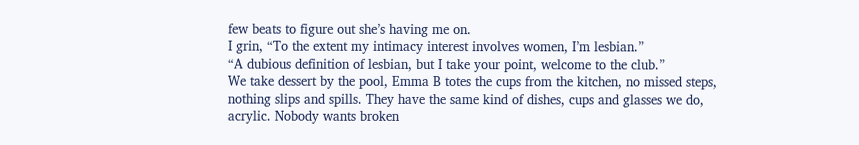few beats to figure out she’s having me on.
I grin, “To the extent my intimacy interest involves women, I’m lesbian.”
“A dubious definition of lesbian, but I take your point, welcome to the club.”
We take dessert by the pool, Emma B totes the cups from the kitchen, no missed steps, nothing slips and spills. They have the same kind of dishes, cups and glasses we do, acrylic. Nobody wants broken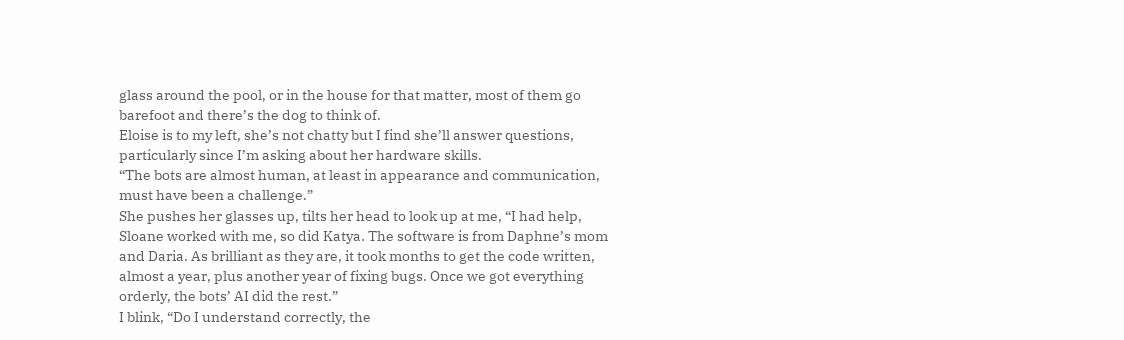glass around the pool, or in the house for that matter, most of them go barefoot and there’s the dog to think of.
Eloise is to my left, she’s not chatty but I find she’ll answer questions, particularly since I’m asking about her hardware skills.
“The bots are almost human, at least in appearance and communication, must have been a challenge.”
She pushes her glasses up, tilts her head to look up at me, “I had help, Sloane worked with me, so did Katya. The software is from Daphne’s mom and Daria. As brilliant as they are, it took months to get the code written, almost a year, plus another year of fixing bugs. Once we got everything orderly, the bots’ AI did the rest.”
I blink, “Do I understand correctly, the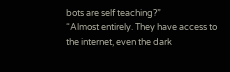bots are self teaching?”
“Almost entirely. They have access to the internet, even the dark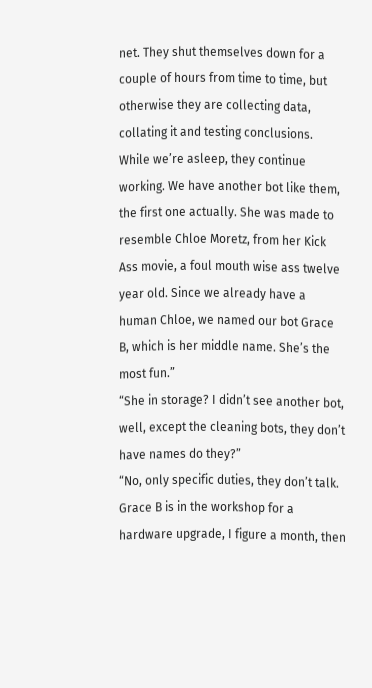net. They shut themselves down for a couple of hours from time to time, but otherwise they are collecting data, collating it and testing conclusions. While we’re asleep, they continue working. We have another bot like them, the first one actually. She was made to resemble Chloe Moretz, from her Kick Ass movie, a foul mouth wise ass twelve year old. Since we already have a human Chloe, we named our bot Grace B, which is her middle name. She’s the most fun.”
“She in storage? I didn’t see another bot, well, except the cleaning bots, they don’t have names do they?”
“No, only specific duties, they don’t talk. Grace B is in the workshop for a hardware upgrade, I figure a month, then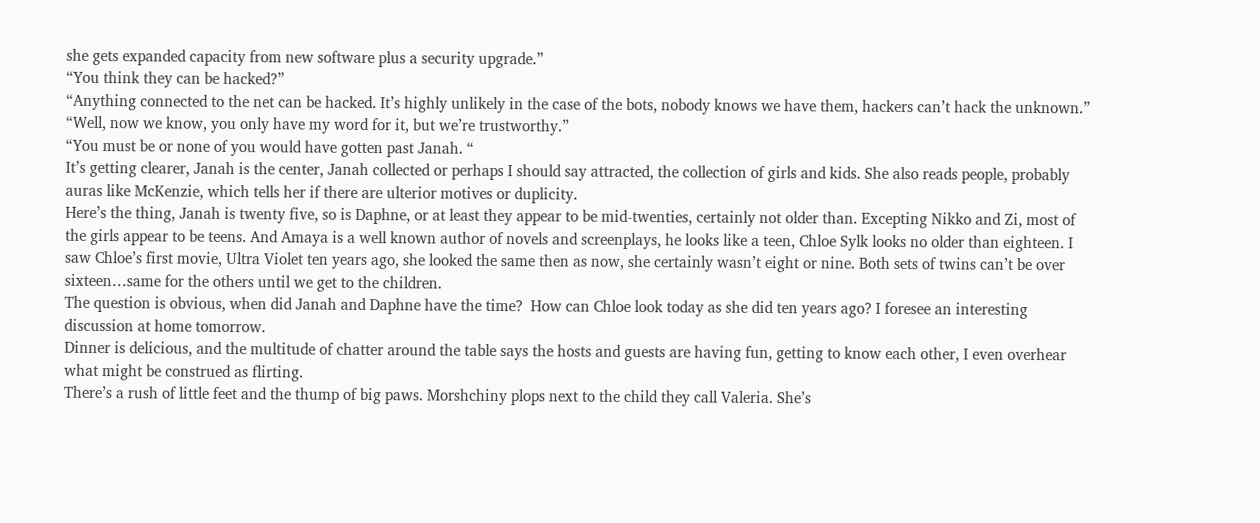she gets expanded capacity from new software plus a security upgrade.”
“You think they can be hacked?”
“Anything connected to the net can be hacked. It’s highly unlikely in the case of the bots, nobody knows we have them, hackers can’t hack the unknown.”
“Well, now we know, you only have my word for it, but we’re trustworthy.”
“You must be or none of you would have gotten past Janah. “
It’s getting clearer, Janah is the center, Janah collected or perhaps I should say attracted, the collection of girls and kids. She also reads people, probably auras like McKenzie, which tells her if there are ulterior motives or duplicity.
Here’s the thing, Janah is twenty five, so is Daphne, or at least they appear to be mid-twenties, certainly not older than. Excepting Nikko and Zi, most of the girls appear to be teens. And Amaya is a well known author of novels and screenplays, he looks like a teen, Chloe Sylk looks no older than eighteen. I saw Chloe’s first movie, Ultra Violet ten years ago, she looked the same then as now, she certainly wasn’t eight or nine. Both sets of twins can’t be over sixteen…same for the others until we get to the children.
The question is obvious, when did Janah and Daphne have the time?  How can Chloe look today as she did ten years ago? I foresee an interesting discussion at home tomorrow.
Dinner is delicious, and the multitude of chatter around the table says the hosts and guests are having fun, getting to know each other, I even overhear what might be construed as flirting.
There’s a rush of little feet and the thump of big paws. Morshchiny plops next to the child they call Valeria. She’s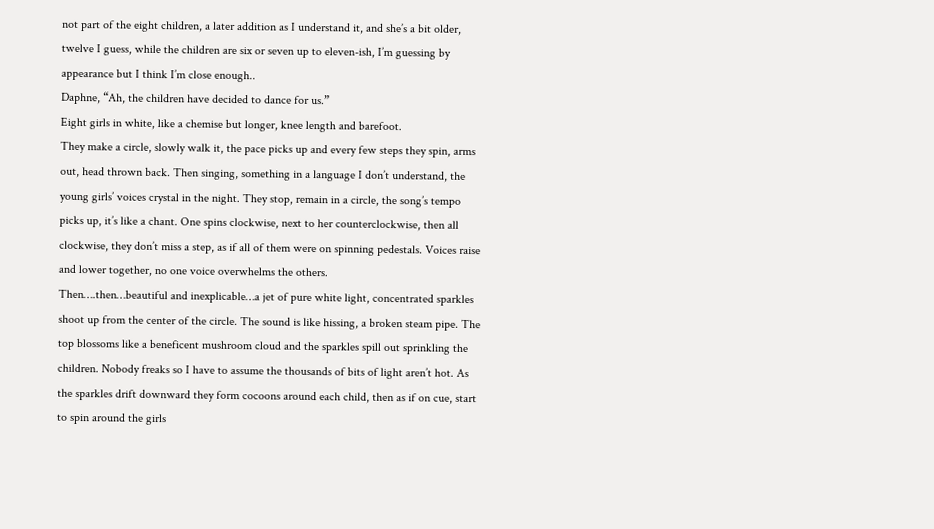not part of the eight children, a later addition as I understand it, and she’s a bit older, twelve I guess, while the children are six or seven up to eleven-ish, I’m guessing by appearance but I think I’m close enough..
Daphne, “Ah, the children have decided to dance for us.”
Eight girls in white, like a chemise but longer, knee length and barefoot.
They make a circle, slowly walk it, the pace picks up and every few steps they spin, arms out, head thrown back. Then singing, something in a language I don’t understand, the young girls’ voices crystal in the night. They stop, remain in a circle, the song’s tempo picks up, it’s like a chant. One spins clockwise, next to her counterclockwise, then all clockwise, they don’t miss a step, as if all of them were on spinning pedestals. Voices raise and lower together, no one voice overwhelms the others.
Then….then…beautiful and inexplicable…a jet of pure white light, concentrated sparkles shoot up from the center of the circle. The sound is like hissing, a broken steam pipe. The top blossoms like a beneficent mushroom cloud and the sparkles spill out sprinkling the children. Nobody freaks so I have to assume the thousands of bits of light aren’t hot. As the sparkles drift downward they form cocoons around each child, then as if on cue, start to spin around the girls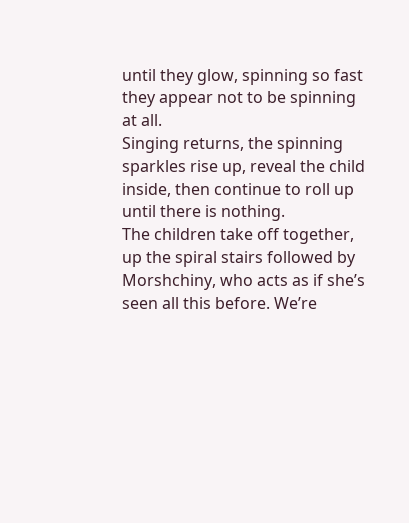until they glow, spinning so fast they appear not to be spinning at all.
Singing returns, the spinning sparkles rise up, reveal the child inside, then continue to roll up until there is nothing.
The children take off together, up the spiral stairs followed by Morshchiny, who acts as if she’s seen all this before. We’re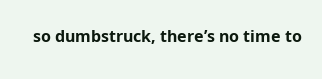so dumbstruck, there’s no time to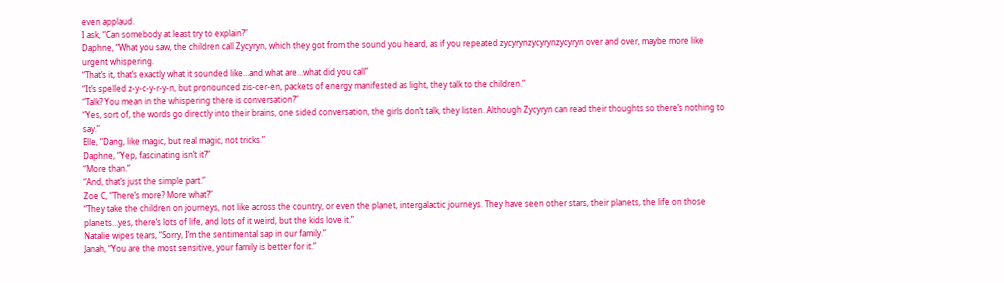even applaud.
I ask, “Can somebody at least try to explain?”
Daphne, “What you saw, the children call Zycyryn, which they got from the sound you heard, as if you repeated zycyrynzycyrynzycyryn over and over, maybe more like urgent whispering.
“That’s it, that’s exactly what it sounded like…and what are…what did you call”
“It’s spelled z-y-c-y-r-y-n, but pronounced zis-cer-en, packets of energy manifested as light, they talk to the children.”
“Talk? You mean in the whispering there is conversation?”
“Yes, sort of, the words go directly into their brains, one sided conversation, the girls don’t talk, they listen. Although Zycyryn can read their thoughts so there’s nothing to say.”
Elle, “Dang, like magic, but real magic, not tricks.”
Daphne, “Yep, fascinating isn’t it?”
“More than.”
“And, that’s just the simple part.”
Zoe C, “There’s more? More what?”
“They take the children on journeys, not like across the country, or even the planet, intergalactic journeys. They have seen other stars, their planets, the life on those planets…yes, there’s lots of life, and lots of it weird, but the kids love it.”
Natalie wipes tears, “Sorry, I’m the sentimental sap in our family.”
Janah, “You are the most sensitive, your family is better for it.”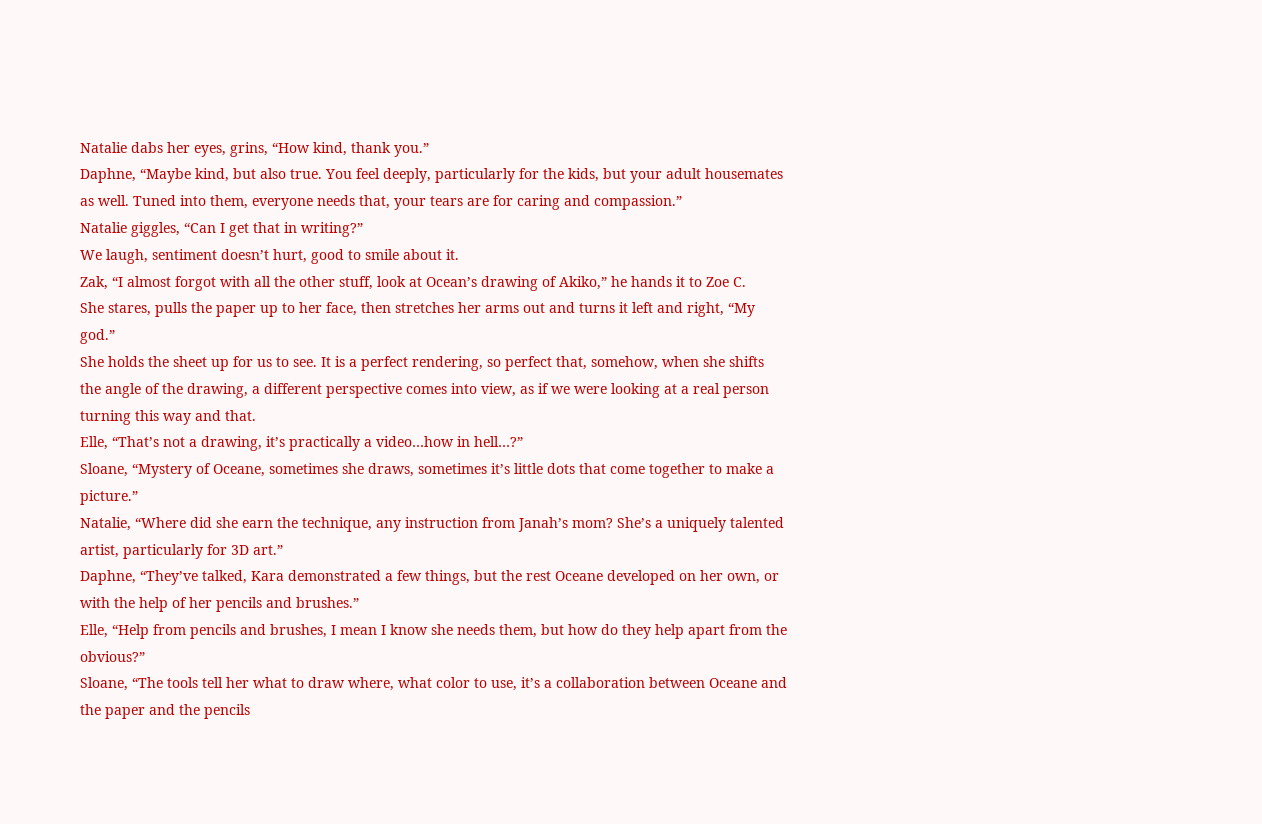Natalie dabs her eyes, grins, “How kind, thank you.”
Daphne, “Maybe kind, but also true. You feel deeply, particularly for the kids, but your adult housemates as well. Tuned into them, everyone needs that, your tears are for caring and compassion.”
Natalie giggles, “Can I get that in writing?”
We laugh, sentiment doesn’t hurt, good to smile about it.
Zak, “I almost forgot with all the other stuff, look at Ocean’s drawing of Akiko,” he hands it to Zoe C.
She stares, pulls the paper up to her face, then stretches her arms out and turns it left and right, “My god.”
She holds the sheet up for us to see. It is a perfect rendering, so perfect that, somehow, when she shifts the angle of the drawing, a different perspective comes into view, as if we were looking at a real person turning this way and that.
Elle, “That’s not a drawing, it’s practically a video…how in hell…?”
Sloane, “Mystery of Oceane, sometimes she draws, sometimes it’s little dots that come together to make a picture.”
Natalie, “Where did she earn the technique, any instruction from Janah’s mom? She’s a uniquely talented artist, particularly for 3D art.”
Daphne, “They’ve talked, Kara demonstrated a few things, but the rest Oceane developed on her own, or with the help of her pencils and brushes.”
Elle, “Help from pencils and brushes, I mean I know she needs them, but how do they help apart from the obvious?”
Sloane, “The tools tell her what to draw where, what color to use, it’s a collaboration between Oceane and the paper and the pencils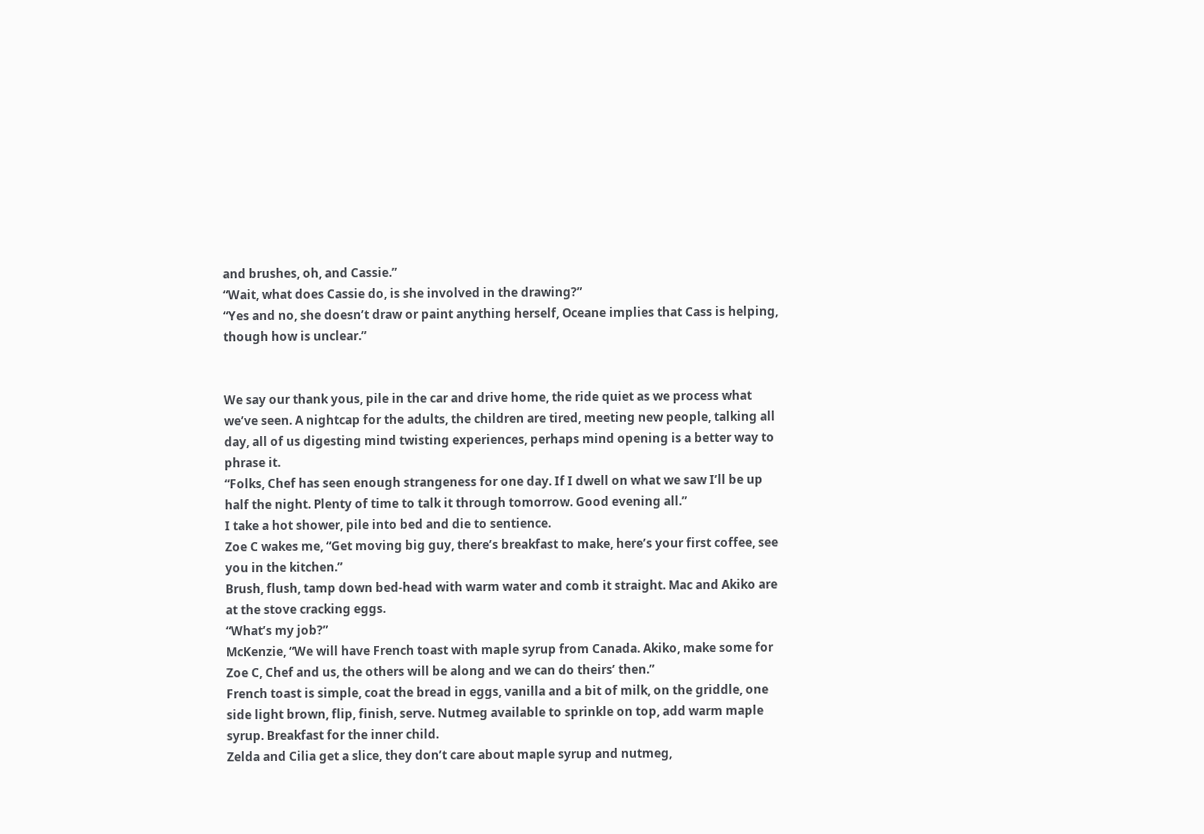and brushes, oh, and Cassie.”
“Wait, what does Cassie do, is she involved in the drawing?”
“Yes and no, she doesn’t draw or paint anything herself, Oceane implies that Cass is helping, though how is unclear.”


We say our thank yous, pile in the car and drive home, the ride quiet as we process what we’ve seen. A nightcap for the adults, the children are tired, meeting new people, talking all day, all of us digesting mind twisting experiences, perhaps mind opening is a better way to phrase it.
“Folks, Chef has seen enough strangeness for one day. If I dwell on what we saw I’ll be up half the night. Plenty of time to talk it through tomorrow. Good evening all.”
I take a hot shower, pile into bed and die to sentience.
Zoe C wakes me, “Get moving big guy, there’s breakfast to make, here’s your first coffee, see you in the kitchen.”
Brush, flush, tamp down bed-head with warm water and comb it straight. Mac and Akiko are at the stove cracking eggs.
“What’s my job?”
McKenzie, “We will have French toast with maple syrup from Canada. Akiko, make some for Zoe C, Chef and us, the others will be along and we can do theirs’ then.”
French toast is simple, coat the bread in eggs, vanilla and a bit of milk, on the griddle, one side light brown, flip, finish, serve. Nutmeg available to sprinkle on top, add warm maple syrup. Breakfast for the inner child.
Zelda and Cilia get a slice, they don’t care about maple syrup and nutmeg,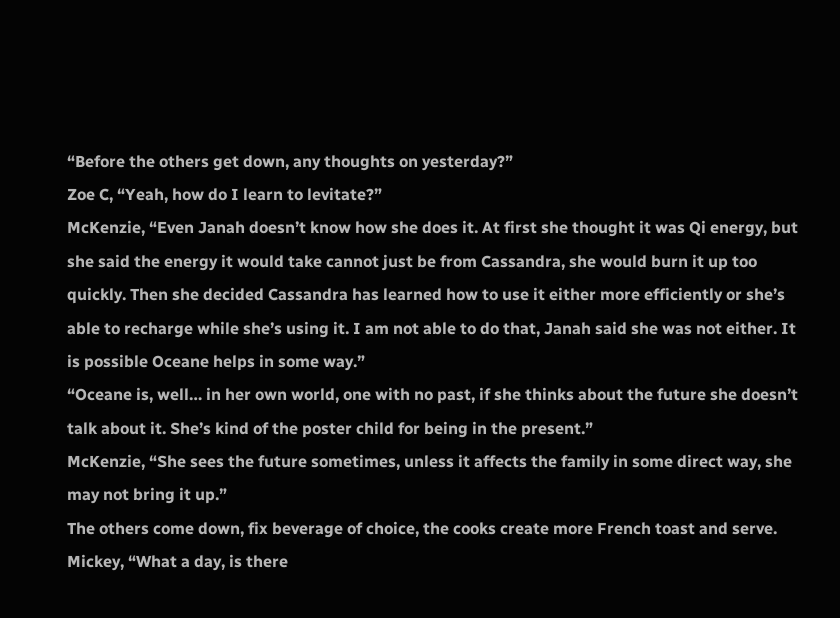“Before the others get down, any thoughts on yesterday?”
Zoe C, “Yeah, how do I learn to levitate?”
McKenzie, “Even Janah doesn’t know how she does it. At first she thought it was Qi energy, but she said the energy it would take cannot just be from Cassandra, she would burn it up too quickly. Then she decided Cassandra has learned how to use it either more efficiently or she’s able to recharge while she’s using it. I am not able to do that, Janah said she was not either. It is possible Oceane helps in some way.”
“Oceane is, well… in her own world, one with no past, if she thinks about the future she doesn’t talk about it. She’s kind of the poster child for being in the present.”
McKenzie, “She sees the future sometimes, unless it affects the family in some direct way, she may not bring it up.”
The others come down, fix beverage of choice, the cooks create more French toast and serve.
Mickey, “What a day, is there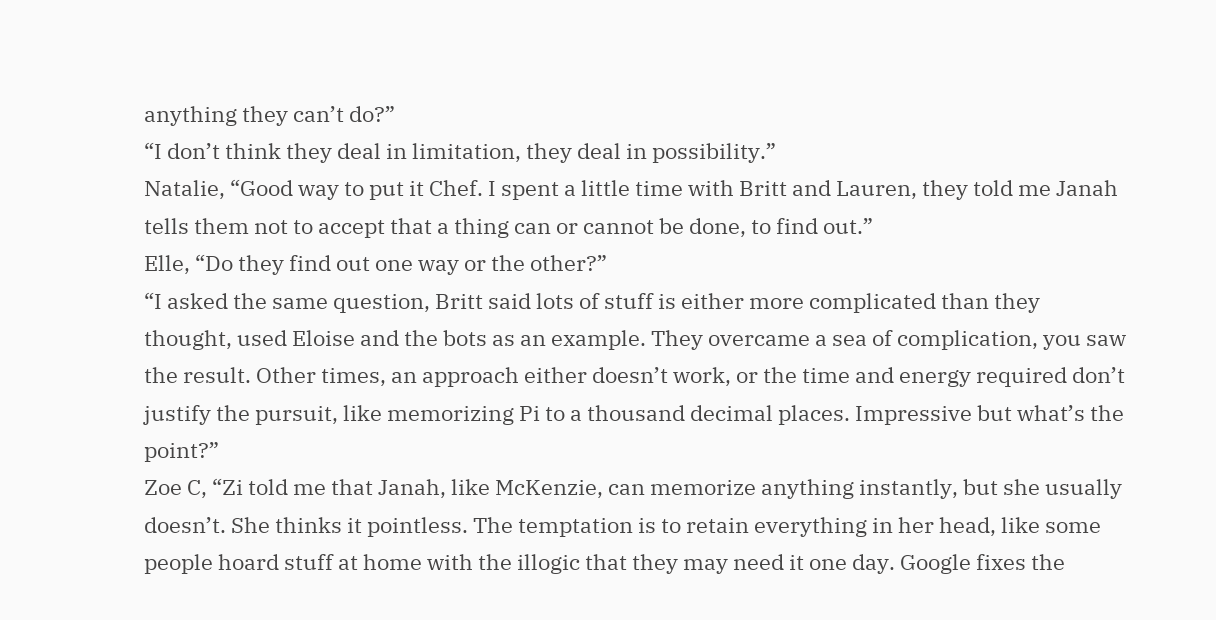anything they can’t do?”
“I don’t think they deal in limitation, they deal in possibility.”
Natalie, “Good way to put it Chef. I spent a little time with Britt and Lauren, they told me Janah tells them not to accept that a thing can or cannot be done, to find out.”
Elle, “Do they find out one way or the other?”
“I asked the same question, Britt said lots of stuff is either more complicated than they thought, used Eloise and the bots as an example. They overcame a sea of complication, you saw the result. Other times, an approach either doesn’t work, or the time and energy required don’t justify the pursuit, like memorizing Pi to a thousand decimal places. Impressive but what’s the point?”
Zoe C, “Zi told me that Janah, like McKenzie, can memorize anything instantly, but she usually doesn’t. She thinks it pointless. The temptation is to retain everything in her head, like some people hoard stuff at home with the illogic that they may need it one day. Google fixes the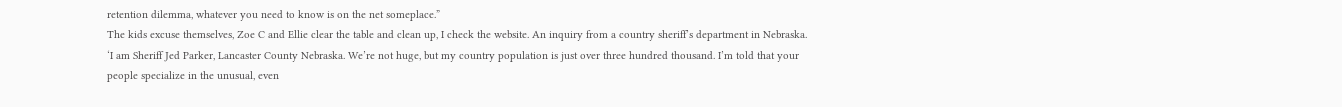retention dilemma, whatever you need to know is on the net someplace.”
The kids excuse themselves, Zoe C and Ellie clear the table and clean up, I check the website. An inquiry from a country sheriff’s department in Nebraska.
‘I am Sheriff Jed Parker, Lancaster County Nebraska. We’re not huge, but my country population is just over three hundred thousand. I’m told that your people specialize in the unusual, even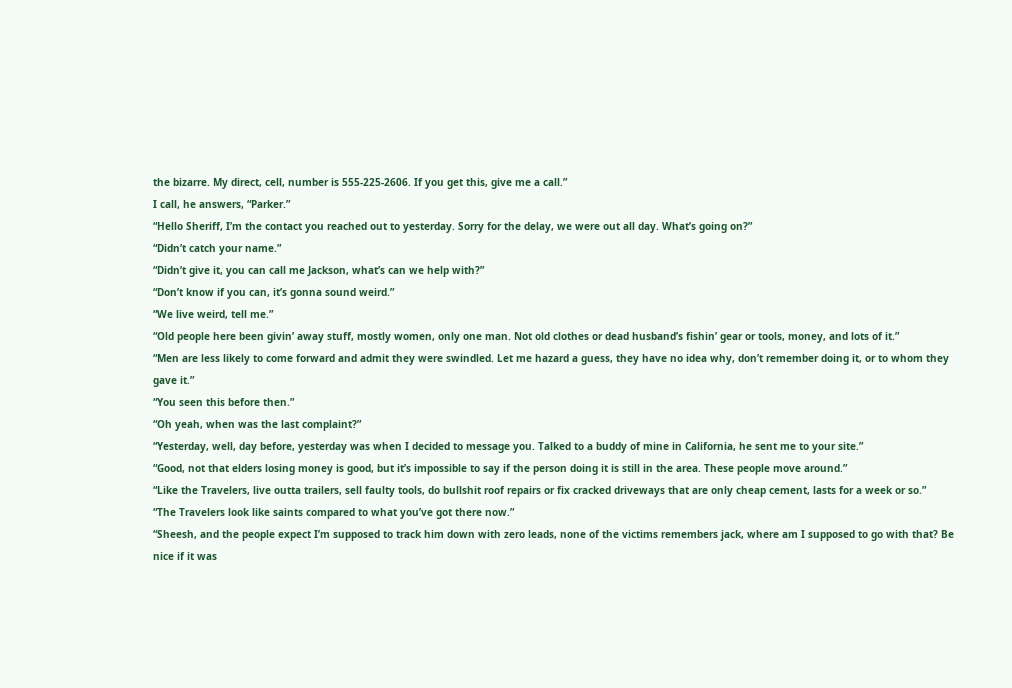the bizarre. My direct, cell, number is 555-225-2606. If you get this, give me a call.”
I call, he answers, “Parker.”
“Hello Sheriff, I’m the contact you reached out to yesterday. Sorry for the delay, we were out all day. What’s going on?”
“Didn’t catch your name.”
“Didn’t give it, you can call me Jackson, what’s can we help with?”
“Don’t know if you can, it’s gonna sound weird.”
“We live weird, tell me.”
“Old people here been givin’ away stuff, mostly women, only one man. Not old clothes or dead husband’s fishin’ gear or tools, money, and lots of it.”
“Men are less likely to come forward and admit they were swindled. Let me hazard a guess, they have no idea why, don’t remember doing it, or to whom they gave it.”
“You seen this before then.”
“Oh yeah, when was the last complaint?”
“Yesterday, well, day before, yesterday was when I decided to message you. Talked to a buddy of mine in California, he sent me to your site.”
“Good, not that elders losing money is good, but it’s impossible to say if the person doing it is still in the area. These people move around.”
“Like the Travelers, live outta trailers, sell faulty tools, do bullshit roof repairs or fix cracked driveways that are only cheap cement, lasts for a week or so.”
“The Travelers look like saints compared to what you’ve got there now.”
“Sheesh, and the people expect I’m supposed to track him down with zero leads, none of the victims remembers jack, where am I supposed to go with that? Be nice if it was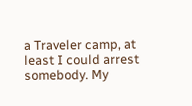a Traveler camp, at least I could arrest somebody. My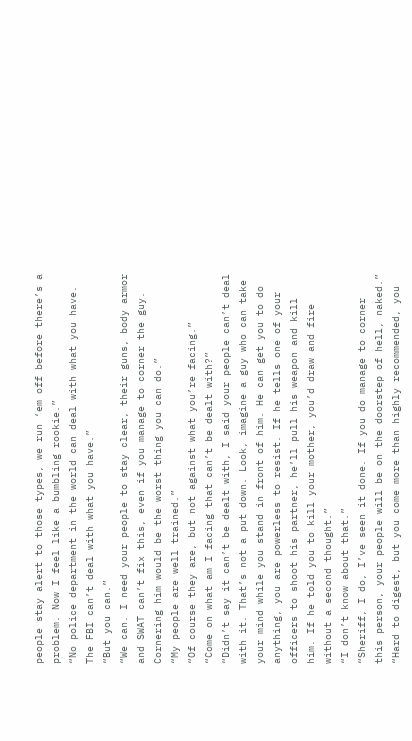people stay alert to those types, we run ‘em off before there’s a problem. Now I feel like a bumbling rookie.”
“No police department in the world can deal with what you have. The FBI can’t deal with what you have.”
“But you can.”
“We can. I need your people to stay clear, their guns, body armor and SWAT can’t fix this, even if you manage to corner the guy. Cornering him would be the worst thing you can do.”
“My people are well trained.”
“Of course they are, but not against what you’re facing.”
“Come on what am I facing that can’t be dealt with?”
“Didn’t say it can’t be dealt with, I said your people can’t deal with it. That’s not a put down. Look, imagine a guy who can take your mind while you stand in front of him. He can get you to do anything, you are powerless to resist. If he tells one of your officers to shoot his partner, he’ll pull his weapon and kill him. If he told you to kill your mother, you’d draw and fire without a second thought.”
“I don’t know about that.”
“Sheriff, I do, I’ve seen it done. If you do manage to corner this person, your people will be on the doorstep of hell, naked.”
“Hard to digest, but you come more than highly recommended, you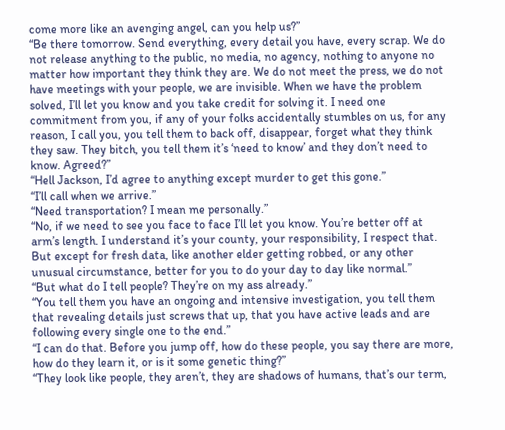come more like an avenging angel, can you help us?”
“Be there tomorrow. Send everything, every detail you have, every scrap. We do not release anything to the public, no media, no agency, nothing to anyone no matter how important they think they are. We do not meet the press, we do not have meetings with your people, we are invisible. When we have the problem solved, I’ll let you know and you take credit for solving it. I need one commitment from you, if any of your folks accidentally stumbles on us, for any reason, I call you, you tell them to back off, disappear, forget what they think they saw. They bitch, you tell them it’s ‘need to know’ and they don’t need to know. Agreed?”
“Hell Jackson, I’d agree to anything except murder to get this gone.”
“I’ll call when we arrive.”
“Need transportation? I mean me personally.”
“No, if we need to see you face to face I’ll let you know. You’re better off at arm’s length. I understand it’s your county, your responsibility, I respect that. But except for fresh data, like another elder getting robbed, or any other unusual circumstance, better for you to do your day to day like normal.”
“But what do I tell people? They’re on my ass already.”
“You tell them you have an ongoing and intensive investigation, you tell them that revealing details just screws that up, that you have active leads and are following every single one to the end.”
“I can do that. Before you jump off, how do these people, you say there are more, how do they learn it, or is it some genetic thing?”
“They look like people, they aren’t, they are shadows of humans, that’s our term,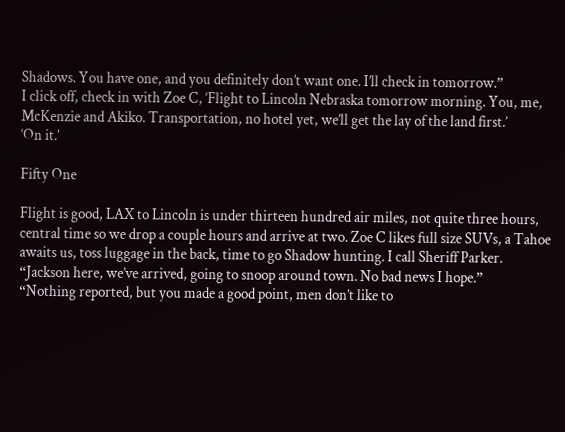Shadows. You have one, and you definitely don’t want one. I’ll check in tomorrow.”
I click off, check in with Zoe C, ‘Flight to Lincoln Nebraska tomorrow morning. You, me, McKenzie and Akiko. Transportation, no hotel yet, we’ll get the lay of the land first.’
‘On it.’

Fifty One

Flight is good, LAX to Lincoln is under thirteen hundred air miles, not quite three hours, central time so we drop a couple hours and arrive at two. Zoe C likes full size SUVs, a Tahoe awaits us, toss luggage in the back, time to go Shadow hunting. I call Sheriff Parker.
“Jackson here, we’ve arrived, going to snoop around town. No bad news I hope.”
“Nothing reported, but you made a good point, men don’t like to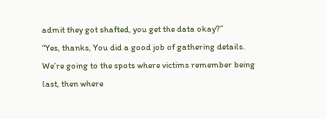admit they got shafted, you get the data okay?”
“Yes, thanks, You did a good job of gathering details. We’re going to the spots where victims remember being last, then where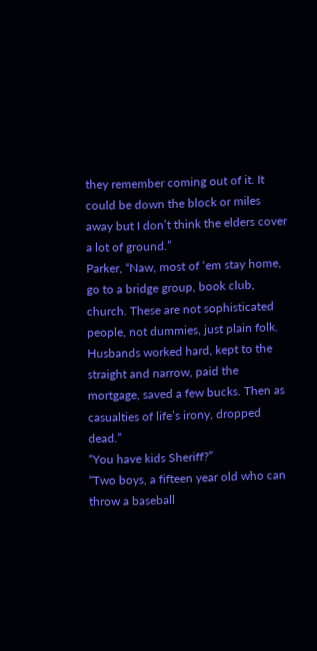they remember coming out of it. It could be down the block or miles away but I don’t think the elders cover a lot of ground.”
Parker, “Naw, most of ‘em stay home, go to a bridge group, book club, church. These are not sophisticated people, not dummies, just plain folk. Husbands worked hard, kept to the straight and narrow, paid the mortgage, saved a few bucks. Then as casualties of life’s irony, dropped dead.”
“You have kids Sheriff?”
“Two boys, a fifteen year old who can throw a baseball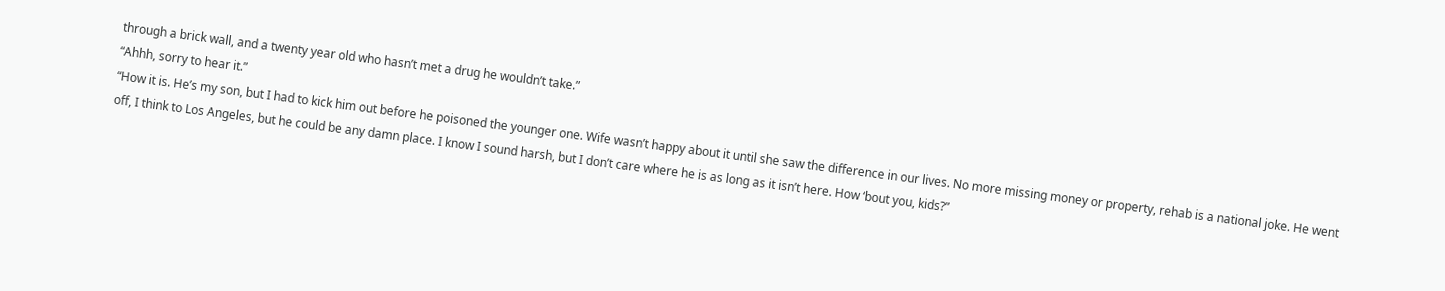through a brick wall, and a twenty year old who hasn’t met a drug he wouldn’t take.”
“Ahhh, sorry to hear it.”
“How it is. He’s my son, but I had to kick him out before he poisoned the younger one. Wife wasn’t happy about it until she saw the difference in our lives. No more missing money or property, rehab is a national joke. He went off, I think to Los Angeles, but he could be any damn place. I know I sound harsh, but I don’t care where he is as long as it isn’t here. How ‘bout you, kids?”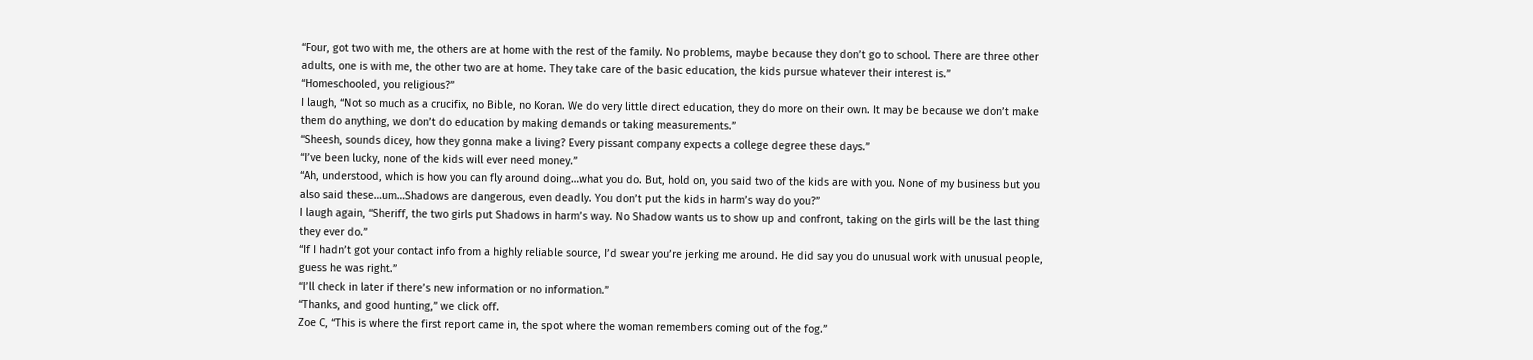“Four, got two with me, the others are at home with the rest of the family. No problems, maybe because they don’t go to school. There are three other adults, one is with me, the other two are at home. They take care of the basic education, the kids pursue whatever their interest is.”
“Homeschooled, you religious?”
I laugh, “Not so much as a crucifix, no Bible, no Koran. We do very little direct education, they do more on their own. It may be because we don’t make them do anything, we don’t do education by making demands or taking measurements.”
“Sheesh, sounds dicey, how they gonna make a living? Every pissant company expects a college degree these days.”
“I’ve been lucky, none of the kids will ever need money.”
“Ah, understood, which is how you can fly around doing…what you do. But, hold on, you said two of the kids are with you. None of my business but you also said these…um…Shadows are dangerous, even deadly. You don’t put the kids in harm’s way do you?”
I laugh again, “Sheriff, the two girls put Shadows in harm’s way. No Shadow wants us to show up and confront, taking on the girls will be the last thing they ever do.”
“If I hadn’t got your contact info from a highly reliable source, I’d swear you’re jerking me around. He did say you do unusual work with unusual people, guess he was right.”
“I’ll check in later if there’s new information or no information.”
“Thanks, and good hunting,” we click off.
Zoe C, “This is where the first report came in, the spot where the woman remembers coming out of the fog.”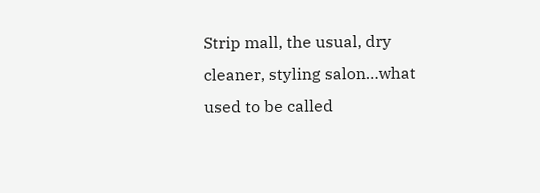Strip mall, the usual, dry cleaner, styling salon…what used to be called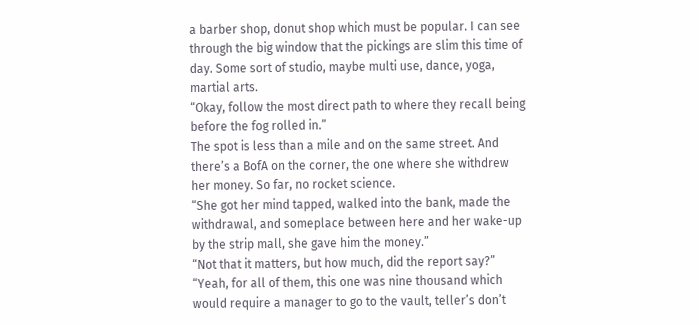a barber shop, donut shop which must be popular. I can see through the big window that the pickings are slim this time of day. Some sort of studio, maybe multi use, dance, yoga, martial arts.
“Okay, follow the most direct path to where they recall being before the fog rolled in.”
The spot is less than a mile and on the same street. And there’s a BofA on the corner, the one where she withdrew her money. So far, no rocket science.
“She got her mind tapped, walked into the bank, made the withdrawal, and someplace between here and her wake-up by the strip mall, she gave him the money.”
“Not that it matters, but how much, did the report say?”
“Yeah, for all of them, this one was nine thousand which would require a manager to go to the vault, teller’s don’t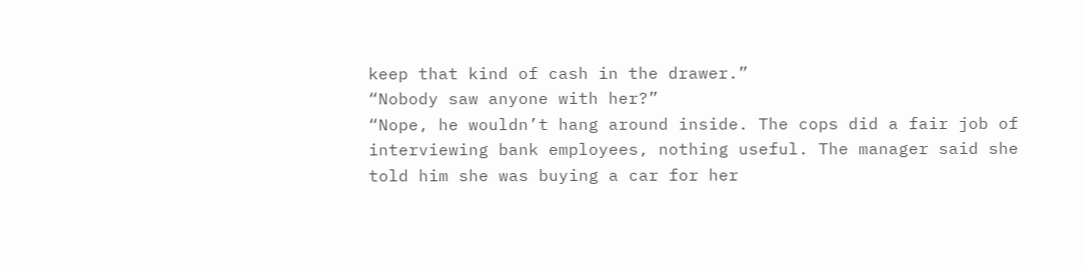keep that kind of cash in the drawer.”
“Nobody saw anyone with her?”
“Nope, he wouldn’t hang around inside. The cops did a fair job of interviewing bank employees, nothing useful. The manager said she told him she was buying a car for her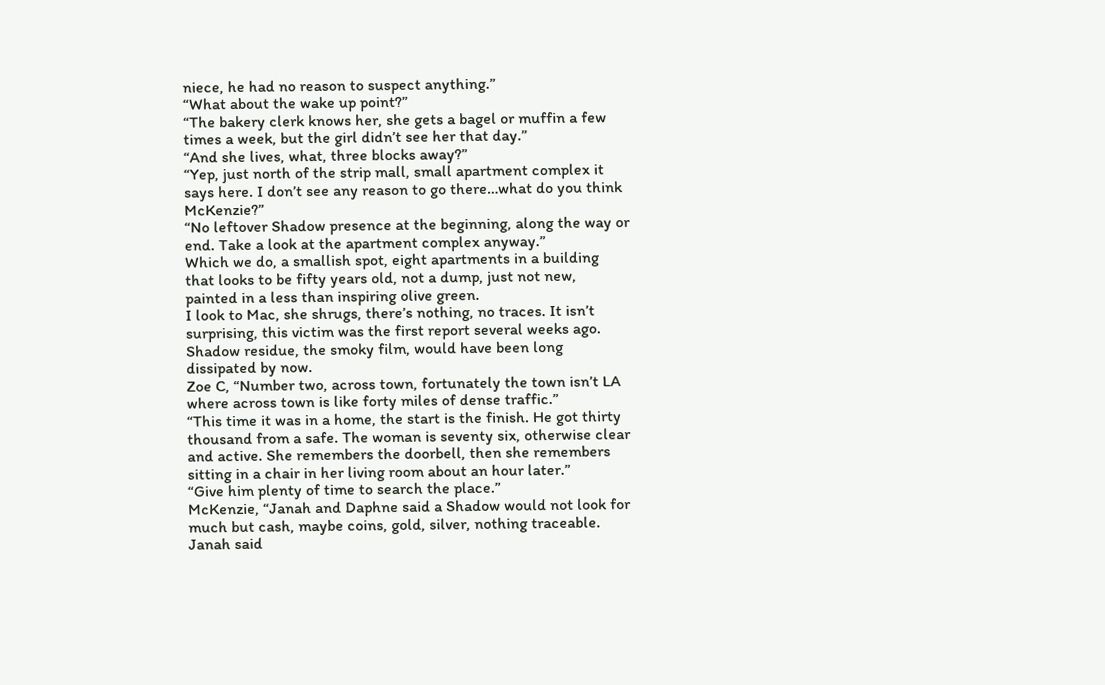niece, he had no reason to suspect anything.”
“What about the wake up point?”
“The bakery clerk knows her, she gets a bagel or muffin a few times a week, but the girl didn’t see her that day.”
“And she lives, what, three blocks away?”
“Yep, just north of the strip mall, small apartment complex it says here. I don’t see any reason to go there…what do you think McKenzie?”
“No leftover Shadow presence at the beginning, along the way or end. Take a look at the apartment complex anyway.”
Which we do, a smallish spot, eight apartments in a building that looks to be fifty years old, not a dump, just not new, painted in a less than inspiring olive green.
I look to Mac, she shrugs, there’s nothing, no traces. It isn’t surprising, this victim was the first report several weeks ago. Shadow residue, the smoky film, would have been long dissipated by now.
Zoe C, “Number two, across town, fortunately the town isn’t LA where across town is like forty miles of dense traffic.”
“This time it was in a home, the start is the finish. He got thirty thousand from a safe. The woman is seventy six, otherwise clear and active. She remembers the doorbell, then she remembers sitting in a chair in her living room about an hour later.”
“Give him plenty of time to search the place.”
McKenzie, “Janah and Daphne said a Shadow would not look for much but cash, maybe coins, gold, silver, nothing traceable. Janah said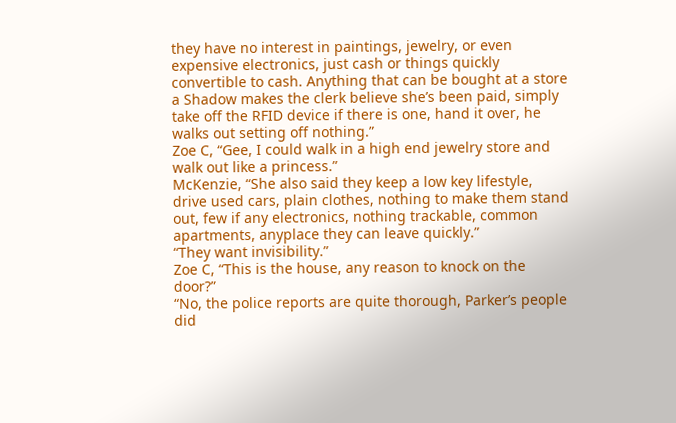they have no interest in paintings, jewelry, or even expensive electronics, just cash or things quickly convertible to cash. Anything that can be bought at a store a Shadow makes the clerk believe she’s been paid, simply take off the RFID device if there is one, hand it over, he walks out setting off nothing.”
Zoe C, “Gee, I could walk in a high end jewelry store and walk out like a princess.”
McKenzie, “She also said they keep a low key lifestyle, drive used cars, plain clothes, nothing to make them stand out, few if any electronics, nothing trackable, common apartments, anyplace they can leave quickly.”
“They want invisibility.”
Zoe C, “This is the house, any reason to knock on the door?”
“No, the police reports are quite thorough, Parker’s people did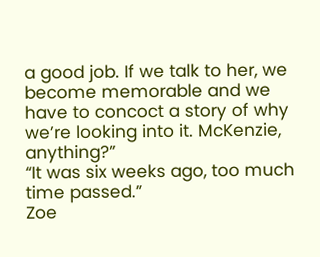a good job. If we talk to her, we become memorable and we have to concoct a story of why we’re looking into it. McKenzie, anything?”
“It was six weeks ago, too much time passed.”
Zoe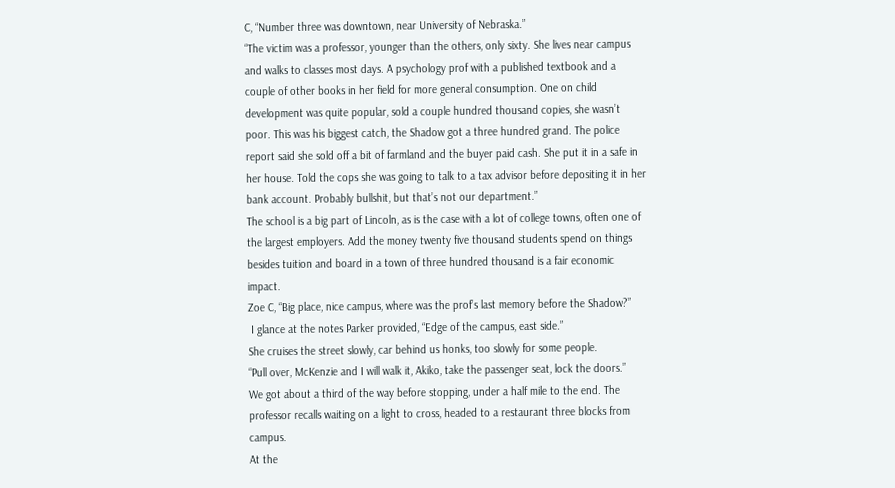C, “Number three was downtown, near University of Nebraska.”
“The victim was a professor, younger than the others, only sixty. She lives near campus and walks to classes most days. A psychology prof with a published textbook and a couple of other books in her field for more general consumption. One on child development was quite popular, sold a couple hundred thousand copies, she wasn’t poor. This was his biggest catch, the Shadow got a three hundred grand. The police report said she sold off a bit of farmland and the buyer paid cash. She put it in a safe in her house. Told the cops she was going to talk to a tax advisor before depositing it in her bank account. Probably bullshit, but that’s not our department.”
The school is a big part of Lincoln, as is the case with a lot of college towns, often one of the largest employers. Add the money twenty five thousand students spend on things besides tuition and board in a town of three hundred thousand is a fair economic impact.
Zoe C, “Big place, nice campus, where was the prof’s last memory before the Shadow?”
 I glance at the notes Parker provided, “Edge of the campus, east side.”
She cruises the street slowly, car behind us honks, too slowly for some people.
“Pull over, McKenzie and I will walk it, Akiko, take the passenger seat, lock the doors.”
We got about a third of the way before stopping, under a half mile to the end. The professor recalls waiting on a light to cross, headed to a restaurant three blocks from campus.
At the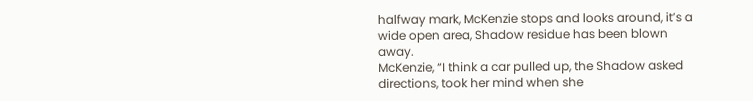halfway mark, McKenzie stops and looks around, it’s a wide open area, Shadow residue has been blown away.
McKenzie, “I think a car pulled up, the Shadow asked directions, took her mind when she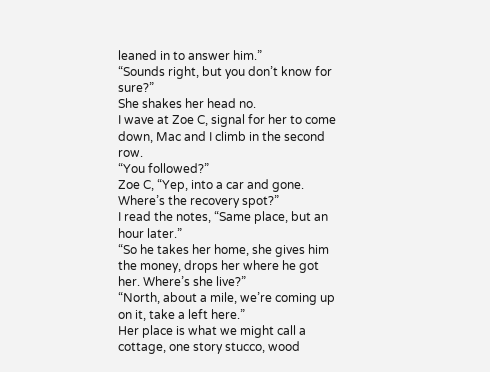leaned in to answer him.”
“Sounds right, but you don’t know for sure?”
She shakes her head no.
I wave at Zoe C, signal for her to come down, Mac and I climb in the second row.
“You followed?”
Zoe C, “Yep, into a car and gone. Where’s the recovery spot?”
I read the notes, “Same place, but an hour later.”
“So he takes her home, she gives him the money, drops her where he got her. Where’s she live?”
“North, about a mile, we’re coming up on it, take a left here.”
Her place is what we might call a cottage, one story stucco, wood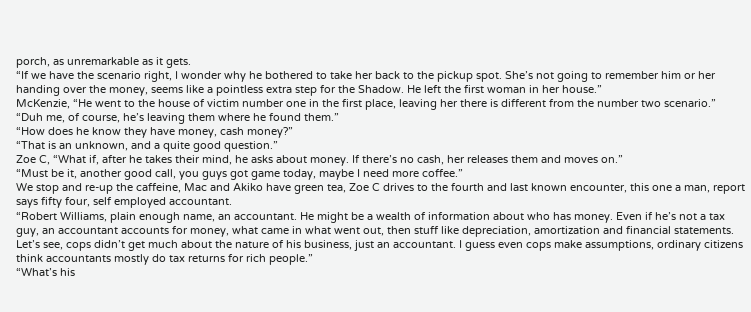porch, as unremarkable as it gets.
“If we have the scenario right, I wonder why he bothered to take her back to the pickup spot. She’s not going to remember him or her handing over the money, seems like a pointless extra step for the Shadow. He left the first woman in her house.”
McKenzie, “He went to the house of victim number one in the first place, leaving her there is different from the number two scenario.”
“Duh me, of course, he’s leaving them where he found them.”
“How does he know they have money, cash money?”
“That is an unknown, and a quite good question.”
Zoe C, “What if, after he takes their mind, he asks about money. If there’s no cash, her releases them and moves on.”
“Must be it, another good call, you guys got game today, maybe I need more coffee.”
We stop and re-up the caffeine, Mac and Akiko have green tea, Zoe C drives to the fourth and last known encounter, this one a man, report says fifty four, self employed accountant.
“Robert Williams, plain enough name, an accountant. He might be a wealth of information about who has money. Even if he’s not a tax guy, an accountant accounts for money, what came in what went out, then stuff like depreciation, amortization and financial statements. Let’s see, cops didn’t get much about the nature of his business, just an accountant. I guess even cops make assumptions, ordinary citizens think accountants mostly do tax returns for rich people.”
“What’s his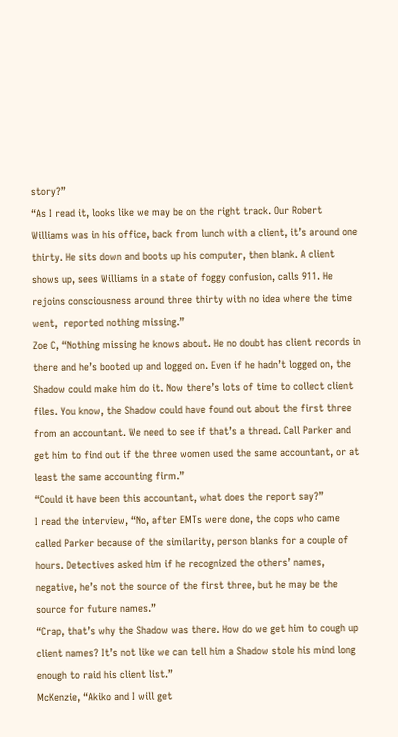story?”
“As I read it, looks like we may be on the right track. Our Robert Williams was in his office, back from lunch with a client, it’s around one thirty. He sits down and boots up his computer, then blank. A client shows up, sees Williams in a state of foggy confusion, calls 911. He rejoins consciousness around three thirty with no idea where the time went,  reported nothing missing.”
Zoe C, “Nothing missing he knows about. He no doubt has client records in there and he’s booted up and logged on. Even if he hadn’t logged on, the Shadow could make him do it. Now there’s lots of time to collect client files. You know, the Shadow could have found out about the first three from an accountant. We need to see if that’s a thread. Call Parker and get him to find out if the three women used the same accountant, or at least the same accounting firm.”
“Could it have been this accountant, what does the report say?”
I read the interview, “No, after EMTs were done, the cops who came called Parker because of the similarity, person blanks for a couple of hours. Detectives asked him if he recognized the others’ names, negative, he’s not the source of the first three, but he may be the source for future names.”
“Crap, that’s why the Shadow was there. How do we get him to cough up client names? It’s not like we can tell him a Shadow stole his mind long enough to raid his client list.”
McKenzie, “Akiko and I will get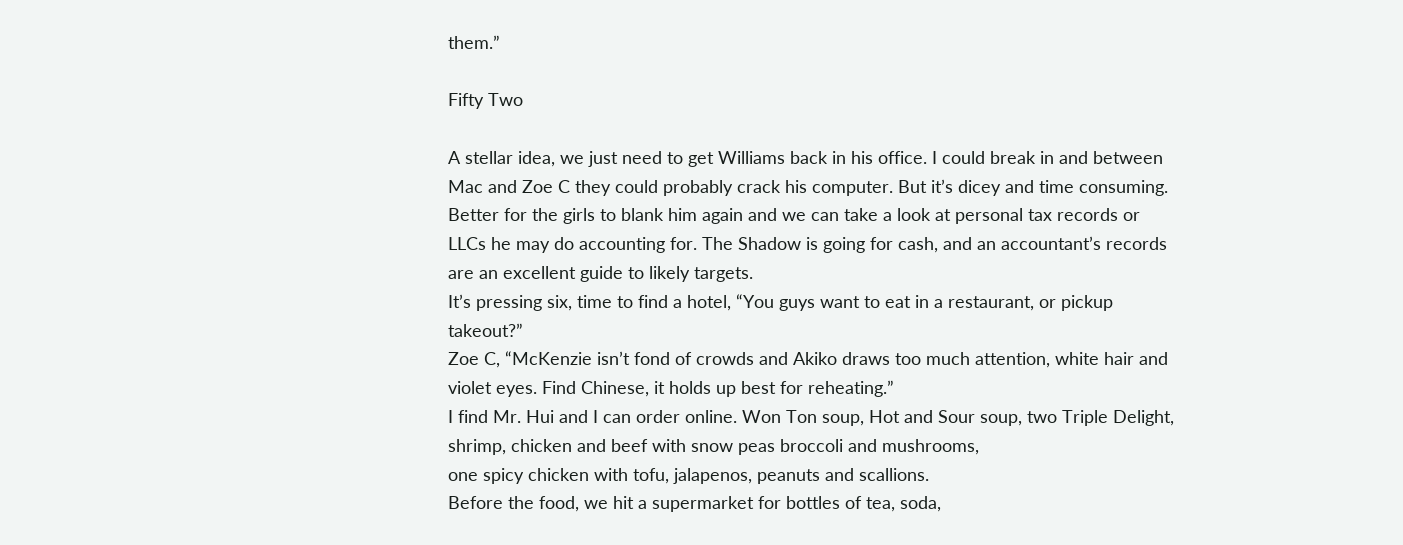them.”

Fifty Two

A stellar idea, we just need to get Williams back in his office. I could break in and between Mac and Zoe C they could probably crack his computer. But it’s dicey and time consuming. Better for the girls to blank him again and we can take a look at personal tax records or LLCs he may do accounting for. The Shadow is going for cash, and an accountant’s records are an excellent guide to likely targets.
It’s pressing six, time to find a hotel, “You guys want to eat in a restaurant, or pickup takeout?”
Zoe C, “McKenzie isn’t fond of crowds and Akiko draws too much attention, white hair and violet eyes. Find Chinese, it holds up best for reheating.”
I find Mr. Hui and I can order online. Won Ton soup, Hot and Sour soup, two Triple Delight, shrimp, chicken and beef with snow peas broccoli and mushrooms,
one spicy chicken with tofu, jalapenos, peanuts and scallions.
Before the food, we hit a supermarket for bottles of tea, soda,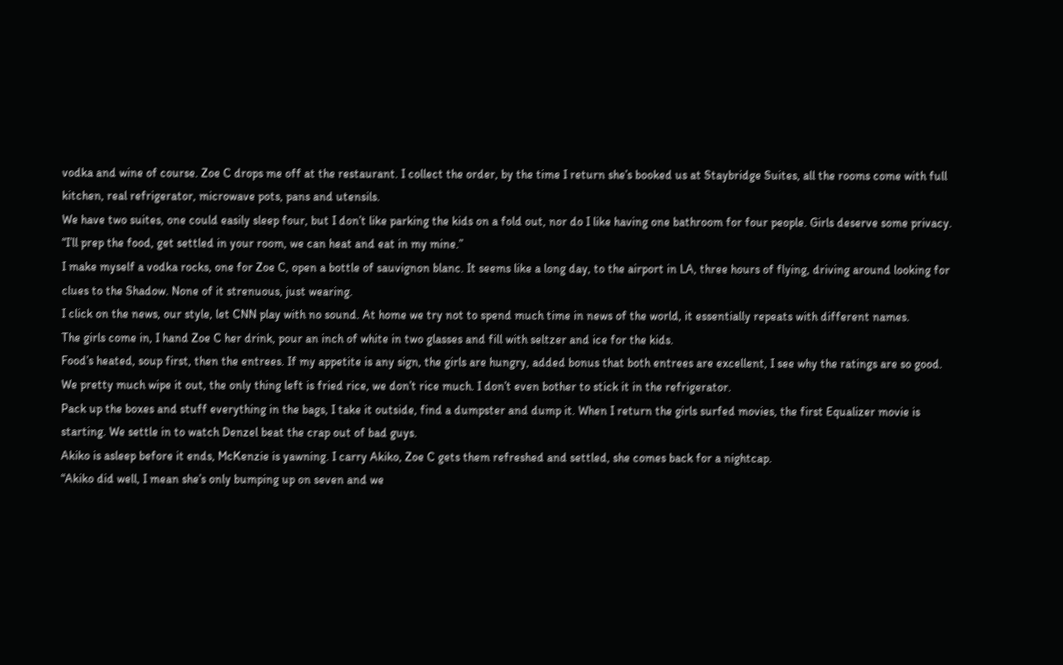vodka and wine of course. Zoe C drops me off at the restaurant. I collect the order, by the time I return she’s booked us at Staybridge Suites, all the rooms come with full kitchen, real refrigerator, microwave pots, pans and utensils.
We have two suites, one could easily sleep four, but I don’t like parking the kids on a fold out, nor do I like having one bathroom for four people. Girls deserve some privacy.
“I’ll prep the food, get settled in your room, we can heat and eat in my mine.”
I make myself a vodka rocks, one for Zoe C, open a bottle of sauvignon blanc. It seems like a long day, to the airport in LA, three hours of flying, driving around looking for clues to the Shadow. None of it strenuous, just wearing.
I click on the news, our style, let CNN play with no sound. At home we try not to spend much time in news of the world, it essentially repeats with different names.
The girls come in, I hand Zoe C her drink, pour an inch of white in two glasses and fill with seltzer and ice for the kids.
Food’s heated, soup first, then the entrees. If my appetite is any sign, the girls are hungry, added bonus that both entrees are excellent, I see why the ratings are so good. We pretty much wipe it out, the only thing left is fried rice, we don’t rice much. I don’t even bother to stick it in the refrigerator.
Pack up the boxes and stuff everything in the bags, I take it outside, find a dumpster and dump it. When I return the girls surfed movies, the first Equalizer movie is starting. We settle in to watch Denzel beat the crap out of bad guys.
Akiko is asleep before it ends, McKenzie is yawning. I carry Akiko, Zoe C gets them refreshed and settled, she comes back for a nightcap.
“Akiko did well, I mean she’s only bumping up on seven and we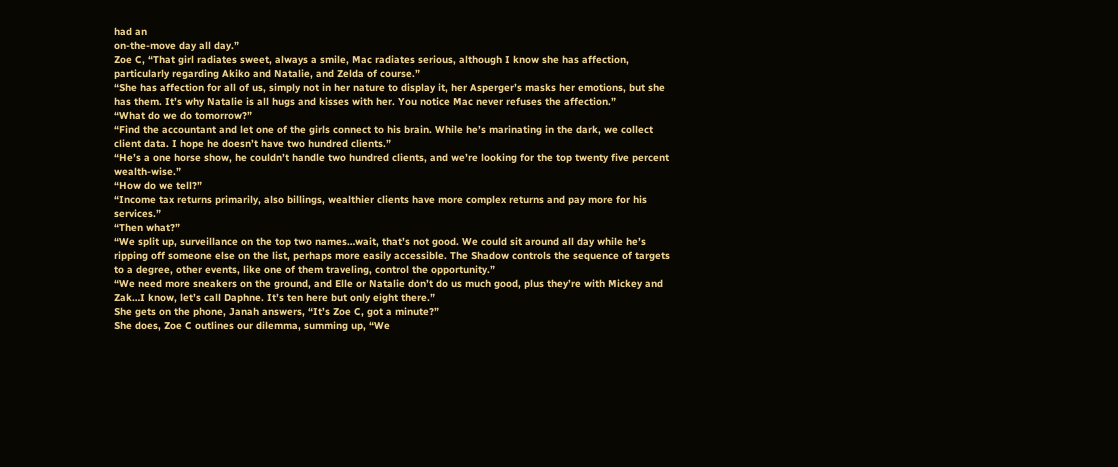had an
on-the-move day all day.”
Zoe C, “That girl radiates sweet, always a smile, Mac radiates serious, although I know she has affection, particularly regarding Akiko and Natalie, and Zelda of course.”
“She has affection for all of us, simply not in her nature to display it, her Asperger’s masks her emotions, but she has them. It’s why Natalie is all hugs and kisses with her. You notice Mac never refuses the affection.”
“What do we do tomorrow?”
“Find the accountant and let one of the girls connect to his brain. While he’s marinating in the dark, we collect client data. I hope he doesn’t have two hundred clients.”
“He’s a one horse show, he couldn’t handle two hundred clients, and we’re looking for the top twenty five percent wealth-wise.”
“How do we tell?”
“Income tax returns primarily, also billings, wealthier clients have more complex returns and pay more for his services.”
“Then what?”
“We split up, surveillance on the top two names…wait, that’s not good. We could sit around all day while he’s ripping off someone else on the list, perhaps more easily accessible. The Shadow controls the sequence of targets to a degree, other events, like one of them traveling, control the opportunity.”
“We need more sneakers on the ground, and Elle or Natalie don’t do us much good, plus they’re with Mickey and Zak…I know, let’s call Daphne. It’s ten here but only eight there.”
She gets on the phone, Janah answers, “It’s Zoe C, got a minute?”
She does, Zoe C outlines our dilemma, summing up, “We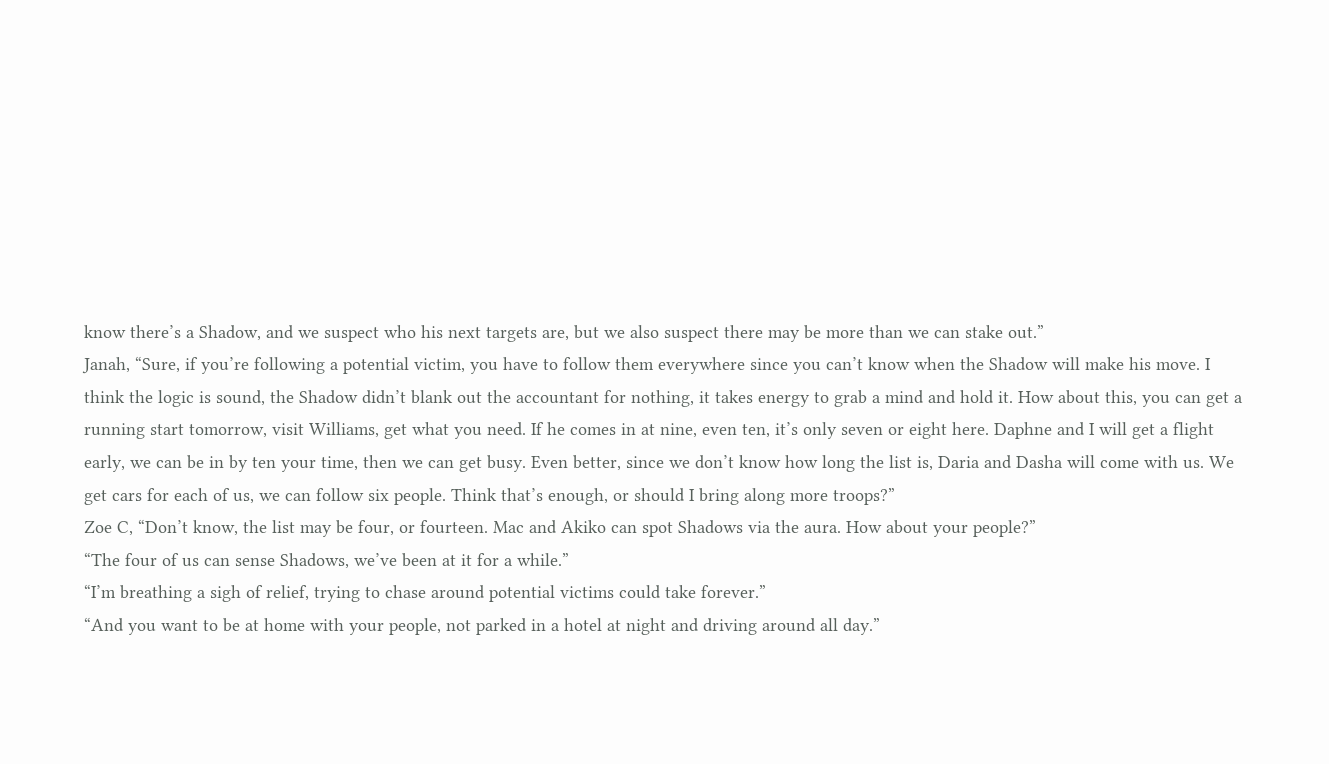know there’s a Shadow, and we suspect who his next targets are, but we also suspect there may be more than we can stake out.”
Janah, “Sure, if you’re following a potential victim, you have to follow them everywhere since you can’t know when the Shadow will make his move. I think the logic is sound, the Shadow didn’t blank out the accountant for nothing, it takes energy to grab a mind and hold it. How about this, you can get a running start tomorrow, visit Williams, get what you need. If he comes in at nine, even ten, it’s only seven or eight here. Daphne and I will get a flight early, we can be in by ten your time, then we can get busy. Even better, since we don’t know how long the list is, Daria and Dasha will come with us. We get cars for each of us, we can follow six people. Think that’s enough, or should I bring along more troops?”
Zoe C, “Don’t know, the list may be four, or fourteen. Mac and Akiko can spot Shadows via the aura. How about your people?”
“The four of us can sense Shadows, we’ve been at it for a while.”
“I’m breathing a sigh of relief, trying to chase around potential victims could take forever.”
“And you want to be at home with your people, not parked in a hotel at night and driving around all day.”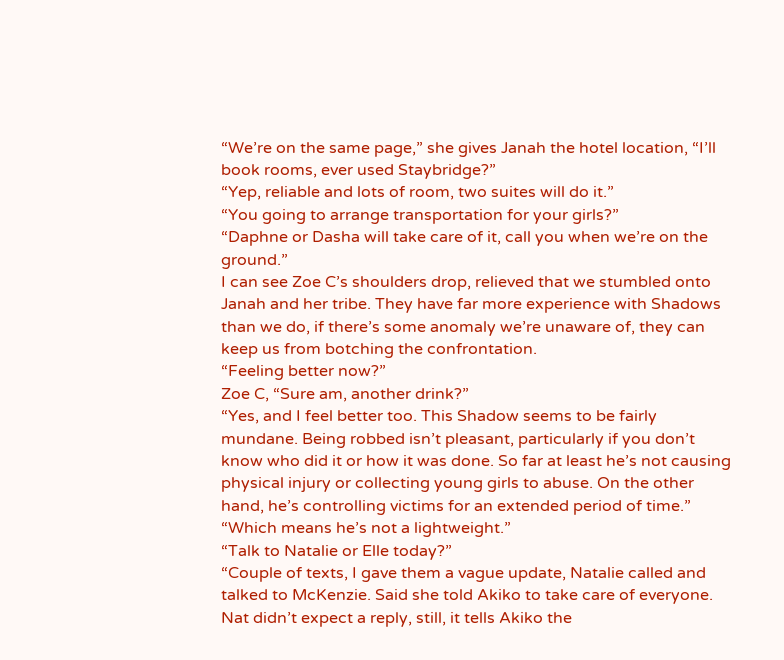“We’re on the same page,” she gives Janah the hotel location, “I’ll book rooms, ever used Staybridge?”
“Yep, reliable and lots of room, two suites will do it.”
“You going to arrange transportation for your girls?”
“Daphne or Dasha will take care of it, call you when we’re on the ground.”
I can see Zoe C’s shoulders drop, relieved that we stumbled onto Janah and her tribe. They have far more experience with Shadows than we do, if there’s some anomaly we’re unaware of, they can keep us from botching the confrontation.
“Feeling better now?”
Zoe C, “Sure am, another drink?”
“Yes, and I feel better too. This Shadow seems to be fairly mundane. Being robbed isn’t pleasant, particularly if you don’t know who did it or how it was done. So far at least he’s not causing physical injury or collecting young girls to abuse. On the other hand, he’s controlling victims for an extended period of time.”
“Which means he’s not a lightweight.”
“Talk to Natalie or Elle today?”
“Couple of texts, I gave them a vague update, Natalie called and talked to McKenzie. Said she told Akiko to take care of everyone. Nat didn’t expect a reply, still, it tells Akiko the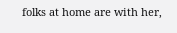folks at home are with her,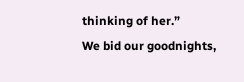thinking of her.”
We bid our goodnights,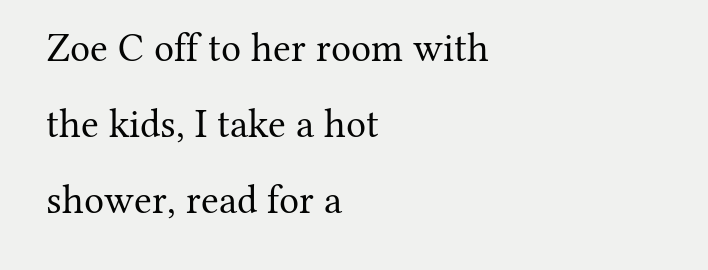Zoe C off to her room with the kids, I take a hot shower, read for a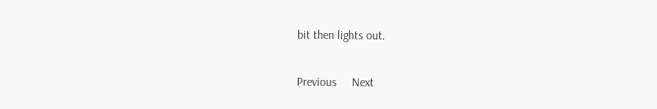bit then lights out.

Previous     Next